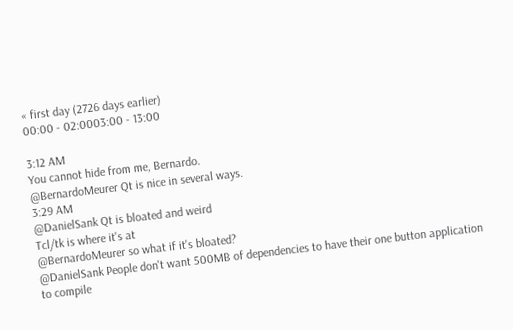« first day (2726 days earlier)
00:00 - 02:0003:00 - 13:00

3:12 AM
You cannot hide from me, Bernardo.
@BernardoMeurer Qt is nice in several ways.
3:29 AM
@DanielSank Qt is bloated and weird
Tcl/tk is where it's at
@BernardoMeurer so what if it's bloated?
@DanielSank People don't want 500MB of dependencies to have their one button application to compile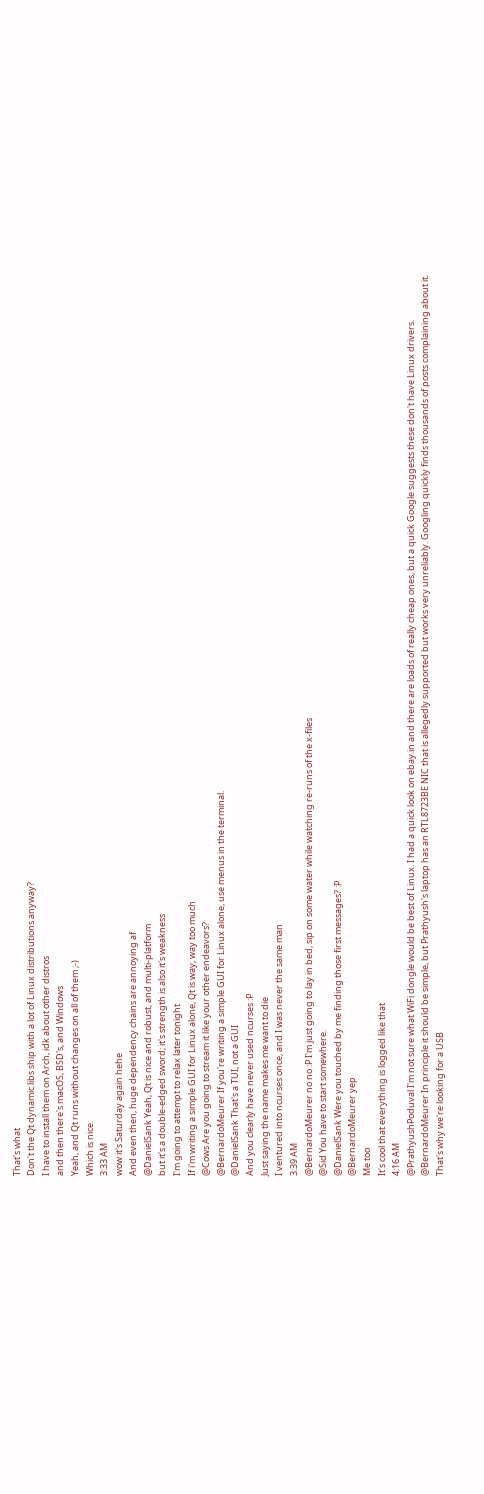That's what
Don't the Qt dynamic libs ship with a lot of Linux distributions anyway?
I have to install them on Arch, idk about other distros
and then there's macOS, BSD's, and Windows
Yeah, and Qt runs without changes on all of them ;-)
Which is nice.
3:33 AM
wow it's Saturday again hehe
And even then, huge dependency chains are annoying af
@DanielSank Yeah, Qt is nice and robust, and multi-platform
but it's a double-edged sword; it's strength is also it's weakness
I'm going to attempt to relax later tonight
If i'm writing a simple GUI for Linux alone, Qt is way, way too much
@Cows Are you going to stream it like your other endeavors?
@BernardoMeurer If you're writing a simple GUI for Linux alone, use menus in the terminal.
@DanielSank That's a TUI, not a GUI
And you clearly have never used ncurses :P
Just saying the name makes me want to die
I ventured into ncurses once, and I was never the same man
3:39 AM
@BernardoMeurer no no :P I'm just going to lay in bed, sip on some water while watching re-runs of the x-files
@Sid You have to start somewhere.
@DanielSank Were you touched by me finding those first messages? :P
@BernardoMeurer yep
Me too
It's cool that everything is logged like that
4:16 AM
@PrathyushPoduval I'm not sure what WiFi dongle would be best of Linux. I had a quick look on ebay.in and there are loads of really cheap ones, but a quick Google suggests these don't have Linux drivers.
@BernardoMeurer In principle it should be simple, but Prathyush's laptop has an RTL8723BE NIC that is allegedly supported but works very unreliably. Googling quickly finds thousands of posts complaining about it.
That's why we're looking for a USB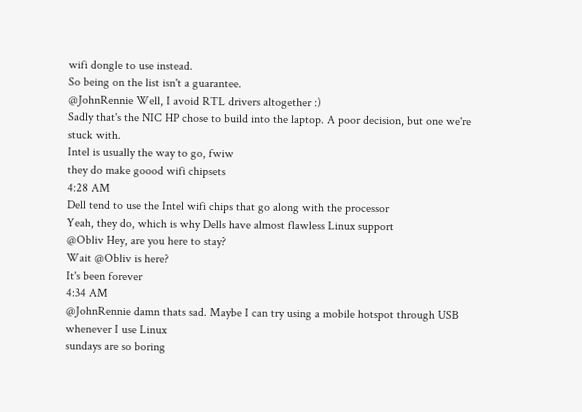wifi dongle to use instead.
So being on the list isn't a guarantee.
@JohnRennie Well, I avoid RTL drivers altogether :)
Sadly that's the NIC HP chose to build into the laptop. A poor decision, but one we're stuck with.
Intel is usually the way to go, fwiw
they do make goood wifi chipsets
4:28 AM
Dell tend to use the Intel wifi chips that go along with the processor
Yeah, they do, which is why Dells have almost flawless Linux support
@Obliv Hey, are you here to stay?
Wait @Obliv is here?
It's been forever
4:34 AM
@JohnRennie damn thats sad. Maybe I can try using a mobile hotspot through USB whenever I use Linux
sundays are so boring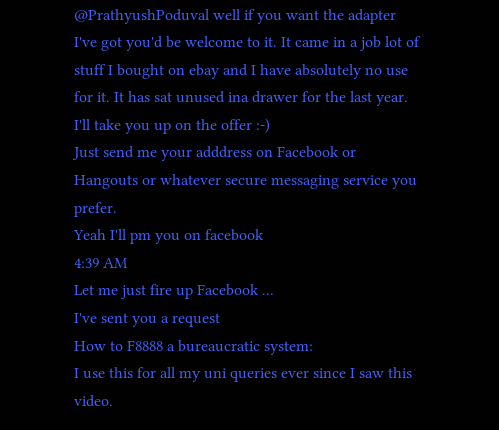@PrathyushPoduval well if you want the adapter I've got you'd be welcome to it. It came in a job lot of stuff I bought on ebay and I have absolutely no use for it. It has sat unused ina drawer for the last year.
I'll take you up on the offer :-)
Just send me your adddress on Facebook or Hangouts or whatever secure messaging service you prefer.
Yeah I'll pm you on facebook
4:39 AM
Let me just fire up Facebook ...
I've sent you a request
How to F8888 a bureaucratic system:
I use this for all my uni queries ever since I saw this video.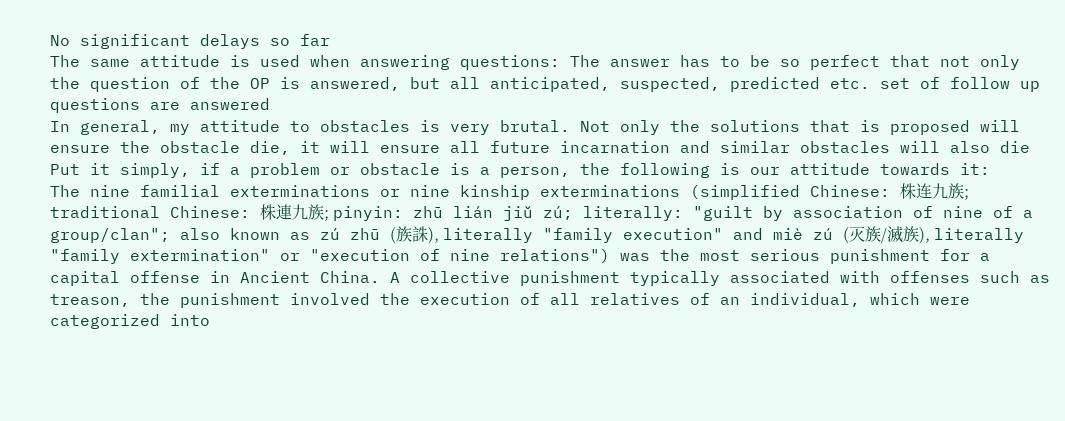No significant delays so far
The same attitude is used when answering questions: The answer has to be so perfect that not only the question of the OP is answered, but all anticipated, suspected, predicted etc. set of follow up questions are answered
In general, my attitude to obstacles is very brutal. Not only the solutions that is proposed will ensure the obstacle die, it will ensure all future incarnation and similar obstacles will also die
Put it simply, if a problem or obstacle is a person, the following is our attitude towards it:
The nine familial exterminations or nine kinship exterminations (simplified Chinese: 株连九族; traditional Chinese: 株連九族; pinyin: zhū lián jiǔ zú; literally: "guilt by association of nine of a group/clan"; also known as zú zhū (族誅), literally "family execution" and miè zú (灭族/滅族), literally "family extermination" or "execution of nine relations") was the most serious punishment for a capital offense in Ancient China. A collective punishment typically associated with offenses such as treason, the punishment involved the execution of all relatives of an individual, which were categorized into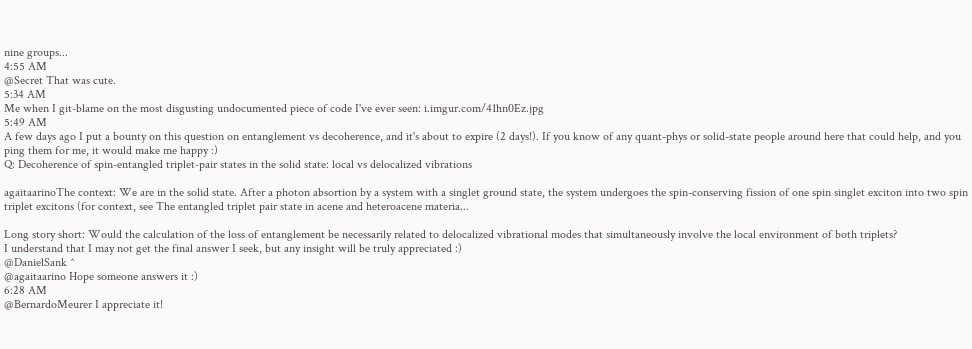nine groups...
4:55 AM
@Secret That was cute.
5:34 AM
Me when I git-blame on the most disgusting undocumented piece of code I've ever seen: i.imgur.com/41hn0Ez.jpg
5:49 AM
A few days ago I put a bounty on this question on entanglement vs decoherence, and it's about to expire (2 days!). If you know of any quant-phys or solid-state people around here that could help, and you ping them for me, it would make me happy :)
Q: Decoherence of spin-entangled triplet-pair states in the solid state: local vs delocalized vibrations

agaitaarinoThe context: We are in the solid state. After a photon absortion by a system with a singlet ground state, the system undergoes the spin-conserving fission of one spin singlet exciton into two spin triplet excitons (for context, see The entangled triplet pair state in acene and heteroacene materia...

Long story short: Would the calculation of the loss of entanglement be necessarily related to delocalized vibrational modes that simultaneously involve the local environment of both triplets?
I understand that I may not get the final answer I seek, but any insight will be truly appreciated :)
@DanielSank ^
@agaitaarino Hope someone answers it :)
6:28 AM
@BernardoMeurer I appreciate it!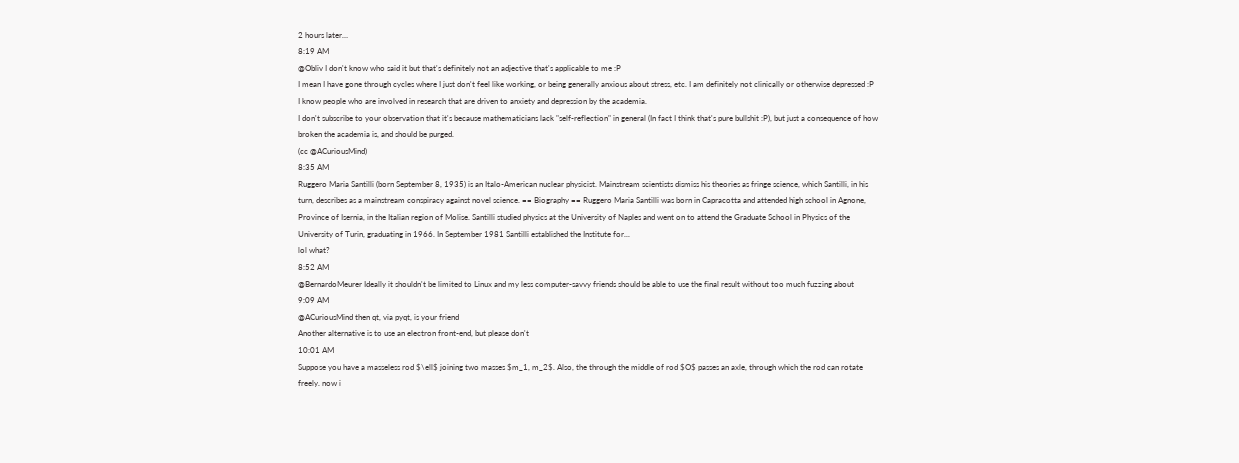2 hours later…
8:19 AM
@Obliv I don't know who said it but that's definitely not an adjective that's applicable to me :P
I mean I have gone through cycles where I just don't feel like working, or being generally anxious about stress, etc. I am definitely not clinically or otherwise depressed :P
I know people who are involved in research that are driven to anxiety and depression by the academia.
I don't subscribe to your observation that it's because mathematicians lack "self-reflection" in general (In fact I think that's pure bullshit :P), but just a consequence of how broken the academia is, and should be purged.
(cc @ACuriousMind)
8:35 AM
Ruggero Maria Santilli (born September 8, 1935) is an Italo-American nuclear physicist. Mainstream scientists dismiss his theories as fringe science, which Santilli, in his turn, describes as a mainstream conspiracy against novel science. == Biography == Ruggero Maria Santilli was born in Capracotta and attended high school in Agnone, Province of Isernia, in the Italian region of Molise. Santilli studied physics at the University of Naples and went on to attend the Graduate School in Physics of the University of Turin, graduating in 1966. In September 1981 Santilli established the Institute for...
lol what?
8:52 AM
@BernardoMeurer Ideally it shouldn't be limited to Linux and my less computer-savvy friends should be able to use the final result without too much fuzzing about
9:09 AM
@ACuriousMind then qt, via pyqt, is your friend
Another alternative is to use an electron front-end, but please don't
10:01 AM
Suppose you have a masseless rod $\ell$ joining two masses $m_1, m_2$. Also, the through the middle of rod $O$ passes an axle, through which the rod can rotate freely. now i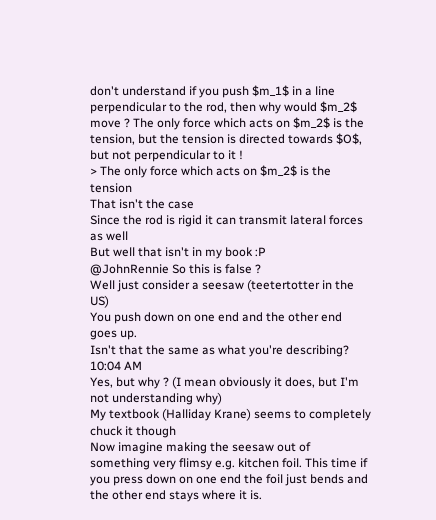don't understand if you push $m_1$ in a line perpendicular to the rod, then why would $m_2$ move ? The only force which acts on $m_2$ is the tension, but the tension is directed towards $O$, but not perpendicular to it !
> The only force which acts on $m_2$ is the tension
That isn't the case
Since the rod is rigid it can transmit lateral forces as well
But well that isn't in my book :P
@JohnRennie So this is false ?
Well just consider a seesaw (teetertotter in the US)
You push down on one end and the other end goes up.
Isn't that the same as what you're describing?
10:04 AM
Yes, but why ? (I mean obviously it does, but I'm not understanding why)
My textbook (Halliday Krane) seems to completely chuck it though
Now imagine making the seesaw out of something very flimsy e.g. kitchen foil. This time if you press down on one end the foil just bends and the other end stays where it is.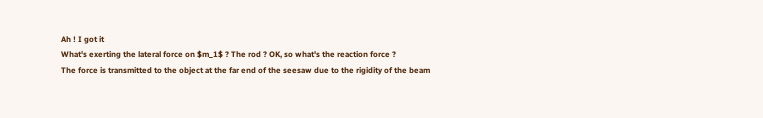Ah ! I got it
What's exerting the lateral force on $m_1$ ? The rod ? OK, so what's the reaction force ?
The force is transmitted to the object at the far end of the seesaw due to the rigidity of the beam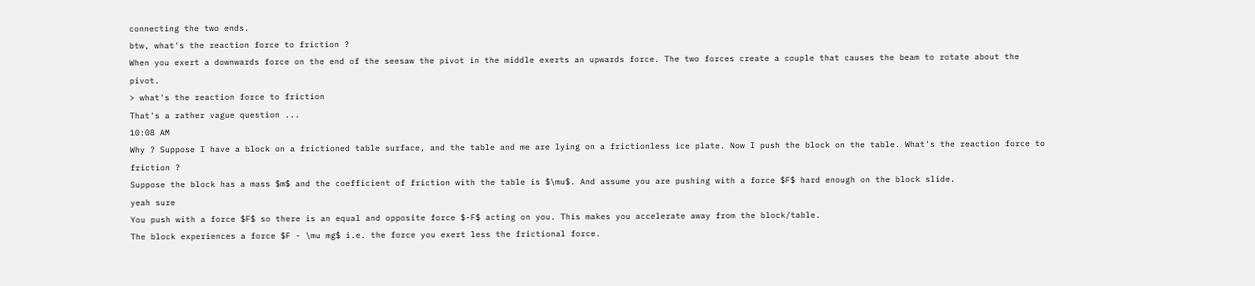connecting the two ends.
btw, what's the reaction force to friction ?
When you exert a downwards force on the end of the seesaw the pivot in the middle exerts an upwards force. The two forces create a couple that causes the beam to rotate about the pivot.
> what's the reaction force to friction
That's a rather vague question ...
10:08 AM
Why ? Suppose I have a block on a frictioned table surface, and the table and me are lying on a frictionless ice plate. Now I push the block on the table. What's the reaction force to friction ?
Suppose the block has a mass $m$ and the coefficient of friction with the table is $\mu$. And assume you are pushing with a force $F$ hard enough on the block slide.
yeah sure
You push with a force $F$ so there is an equal and opposite force $-F$ acting on you. This makes you accelerate away from the block/table.
The block experiences a force $F - \mu mg$ i.e. the force you exert less the frictional force.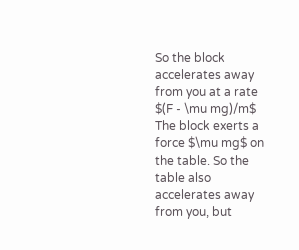So the block accelerates away from you at a rate $(F - \mu mg)/m$
The block exerts a force $\mu mg$ on the table. So the table also accelerates away from you, but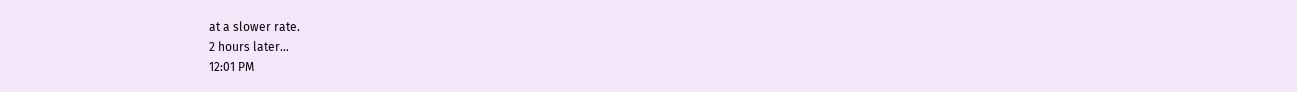at a slower rate.
2 hours later…
12:01 PM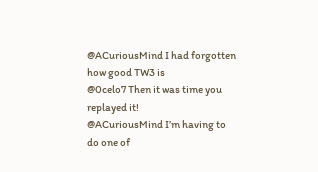@ACuriousMind I had forgotten how good TW3 is
@0celo7 Then it was time you replayed it!
@ACuriousMind I’m having to do one of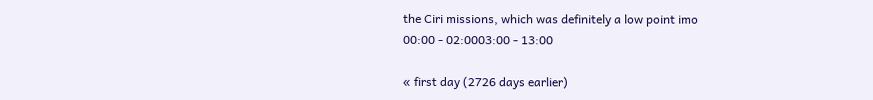the Ciri missions, which was definitely a low point imo
00:00 - 02:0003:00 - 13:00

« first day (2726 days earlier)